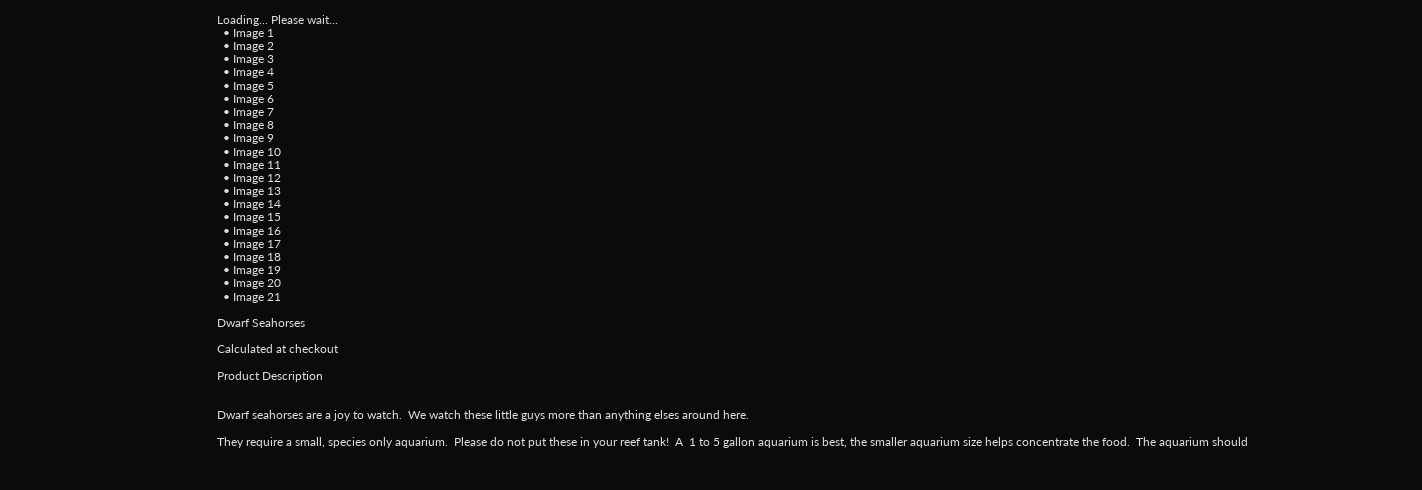Loading... Please wait...
  • Image 1
  • Image 2
  • Image 3
  • Image 4
  • Image 5
  • Image 6
  • Image 7
  • Image 8
  • Image 9
  • Image 10
  • Image 11
  • Image 12
  • Image 13
  • Image 14
  • Image 15
  • Image 16
  • Image 17
  • Image 18
  • Image 19
  • Image 20
  • Image 21

Dwarf Seahorses

Calculated at checkout

Product Description


Dwarf seahorses are a joy to watch.  We watch these little guys more than anything elses around here.

They require a small, species only aquarium.  Please do not put these in your reef tank!  A  1 to 5 gallon aquarium is best, the smaller aquarium size helps concentrate the food.  The aquarium should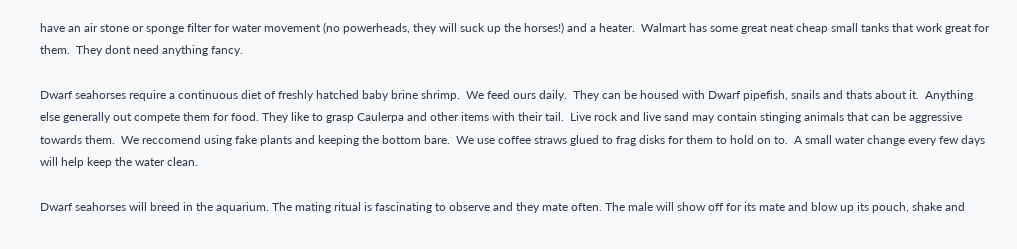have an air stone or sponge filter for water movement (no powerheads, they will suck up the horses!) and a heater.  Walmart has some great neat cheap small tanks that work great for them.  They dont need anything fancy.

Dwarf seahorses require a continuous diet of freshly hatched baby brine shrimp.  We feed ours daily.  They can be housed with Dwarf pipefish, snails and thats about it.  Anything else generally out compete them for food. They like to grasp Caulerpa and other items with their tail.  Live rock and live sand may contain stinging animals that can be aggressive towards them.  We reccomend using fake plants and keeping the bottom bare.  We use coffee straws glued to frag disks for them to hold on to.  A small water change every few days will help keep the water clean.

Dwarf seahorses will breed in the aquarium. The mating ritual is fascinating to observe and they mate often. The male will show off for its mate and blow up its pouch, shake and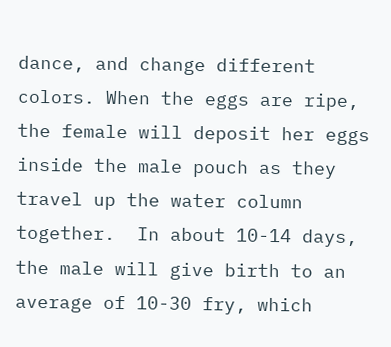dance, and change different colors. When the eggs are ripe, the female will deposit her eggs inside the male pouch as they travel up the water column together.  In about 10-14 days, the male will give birth to an average of 10-30 fry, which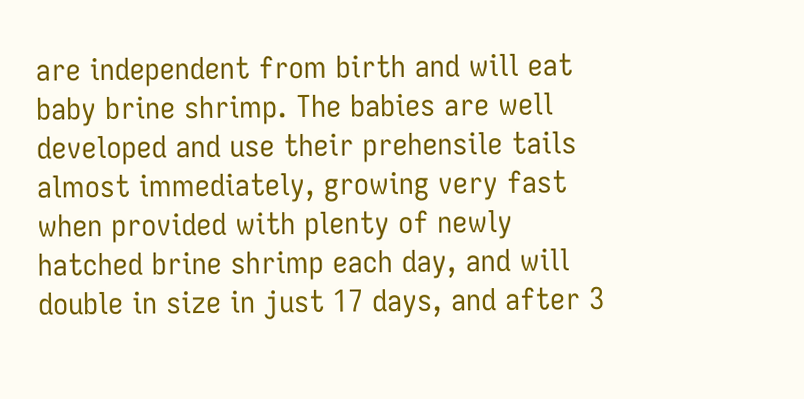are independent from birth and will eat baby brine shrimp. The babies are well developed and use their prehensile tails almost immediately, growing very fast when provided with plenty of newly hatched brine shrimp each day, and will double in size in just 17 days, and after 3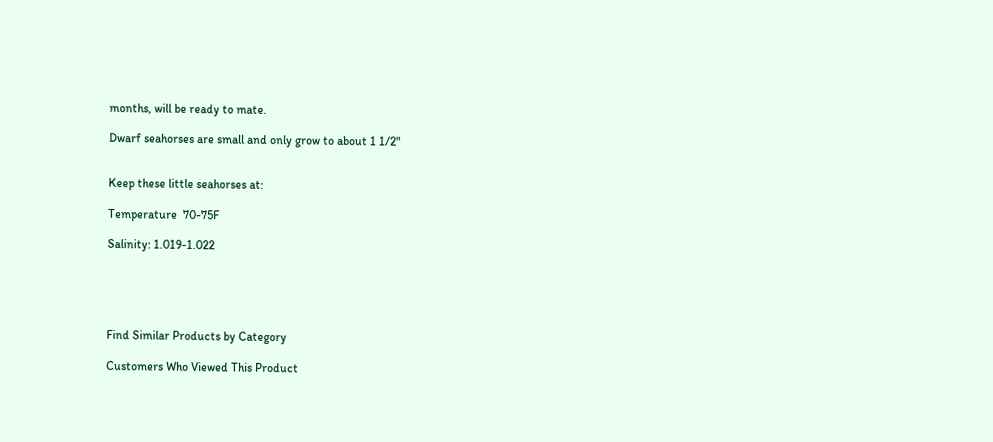months, will be ready to mate.

Dwarf seahorses are small and only grow to about 1 1/2"


Keep these little seahorses at:

Temperature  70-75F

Salinity: 1.019-1.022





Find Similar Products by Category

Customers Who Viewed This Product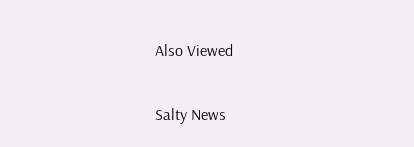Also Viewed

Salty News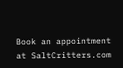Book an appointment at SaltCritters.com